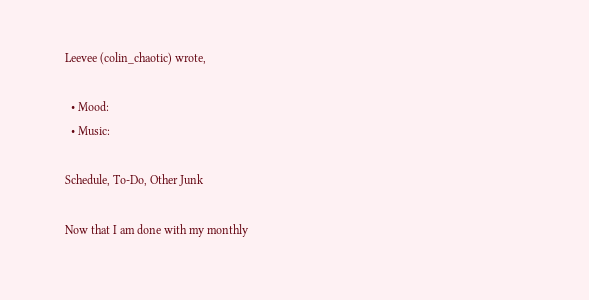Leevee (colin_chaotic) wrote,

  • Mood:
  • Music:

Schedule, To-Do, Other Junk

Now that I am done with my monthly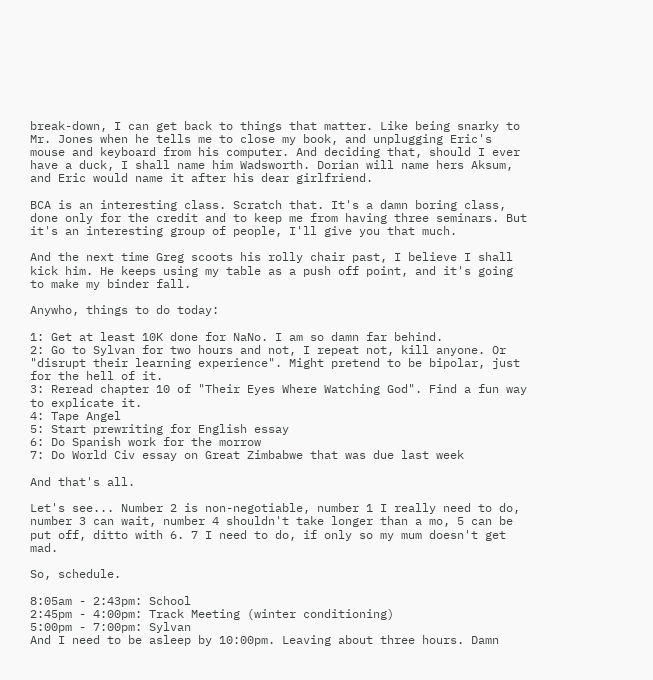break-down, I can get back to things that matter. Like being snarky to Mr. Jones when he tells me to close my book, and unplugging Eric's mouse and keyboard from his computer. And deciding that, should I ever have a duck, I shall name him Wadsworth. Dorian will name hers Aksum, and Eric would name it after his dear girlfriend.

BCA is an interesting class. Scratch that. It's a damn boring class, done only for the credit and to keep me from having three seminars. But it's an interesting group of people, I'll give you that much.

And the next time Greg scoots his rolly chair past, I believe I shall kick him. He keeps using my table as a push off point, and it's going to make my binder fall.

Anywho, things to do today:

1: Get at least 10K done for NaNo. I am so damn far behind.
2: Go to Sylvan for two hours and not, I repeat not, kill anyone. Or "disrupt their learning experience". Might pretend to be bipolar, just for the hell of it.
3: Reread chapter 10 of "Their Eyes Where Watching God". Find a fun way to explicate it.
4: Tape Angel
5: Start prewriting for English essay
6: Do Spanish work for the morrow
7: Do World Civ essay on Great Zimbabwe that was due last week

And that's all.

Let's see... Number 2 is non-negotiable, number 1 I really need to do, number 3 can wait, number 4 shouldn't take longer than a mo, 5 can be put off, ditto with 6. 7 I need to do, if only so my mum doesn't get mad.

So, schedule.

8:05am - 2:43pm: School
2:45pm - 4:00pm: Track Meeting (winter conditioning)
5:00pm - 7:00pm: Sylvan
And I need to be asleep by 10:00pm. Leaving about three hours. Damn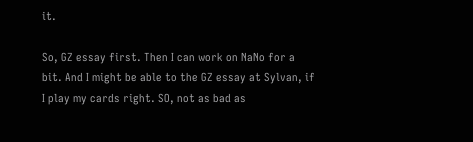it.

So, GZ essay first. Then I can work on NaNo for a bit. And I might be able to the GZ essay at Sylvan, if I play my cards right. SO, not as bad as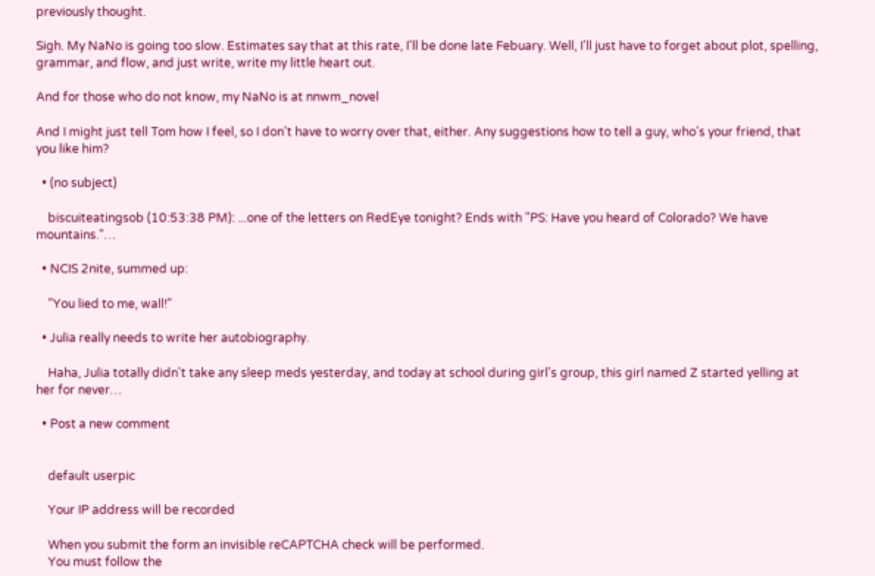previously thought.

Sigh. My NaNo is going too slow. Estimates say that at this rate, I'll be done late Febuary. Well, I'll just have to forget about plot, spelling, grammar, and flow, and just write, write my little heart out.

And for those who do not know, my NaNo is at nnwm_novel

And I might just tell Tom how I feel, so I don't have to worry over that, either. Any suggestions how to tell a guy, who's your friend, that you like him?

  • (no subject)

    biscuiteatingsob (10:53:38 PM): ...one of the letters on RedEye tonight? Ends with "PS: Have you heard of Colorado? We have mountains."…

  • NCIS 2nite, summed up:

    "You lied to me, wall!"

  • Julia really needs to write her autobiography.

    Haha, Julia totally didn't take any sleep meds yesterday, and today at school during girl's group, this girl named Z started yelling at her for never…

  • Post a new comment


    default userpic

    Your IP address will be recorded

    When you submit the form an invisible reCAPTCHA check will be performed.
    You must follow the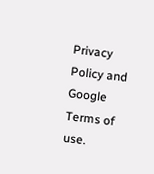Privacy Policy and Google Terms of use.